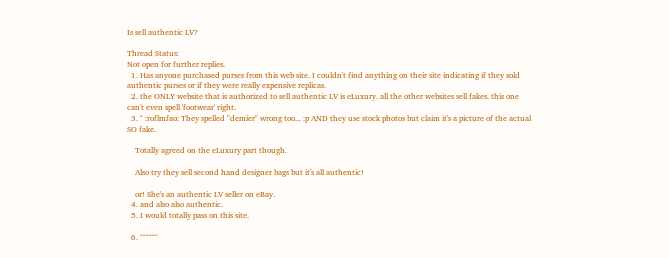Is sell authentic LV?

Thread Status:
Not open for further replies.
  1. Has anyone purchased purses from this web site. I couldn't find anything on their site indicating if they sold authentic purses or if they were really expensive replicas.
  2. the ONLY website that is authorized to sell authentic LV is eLuxury. all the other websites sell fakes. this one can't even spell 'footwear' right.
  3. ^ :roflmfao: They spelled "demier" wrong too... :p AND they use stock photos but claim it's a picture of the actual SO fake.

    Totally agreed on the eLuxury part though.

    Also try they sell second hand designer bags but it's all authentic!

    or! She's an authentic LV seller on eBay.
  4. and also also authentic.
  5. I would totally pass on this site.

  6. ^^^^^^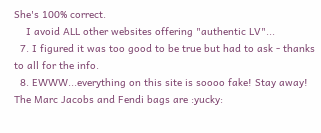She's 100% correct.
    I avoid ALL other websites offering "authentic LV"...
  7. I figured it was too good to be true but had to ask - thanks to all for the info.
  8. EWWW...everything on this site is soooo fake! Stay away! The Marc Jacobs and Fendi bags are :yucky: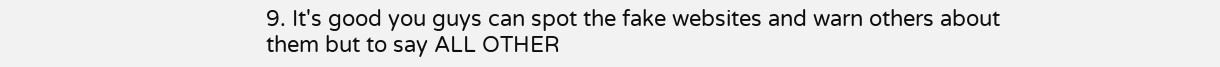9. It's good you guys can spot the fake websites and warn others about them but to say ALL OTHER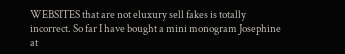WEBSITES that are not eluxury sell fakes is totally incorrect. So far I have bought a mini monogram Josephine at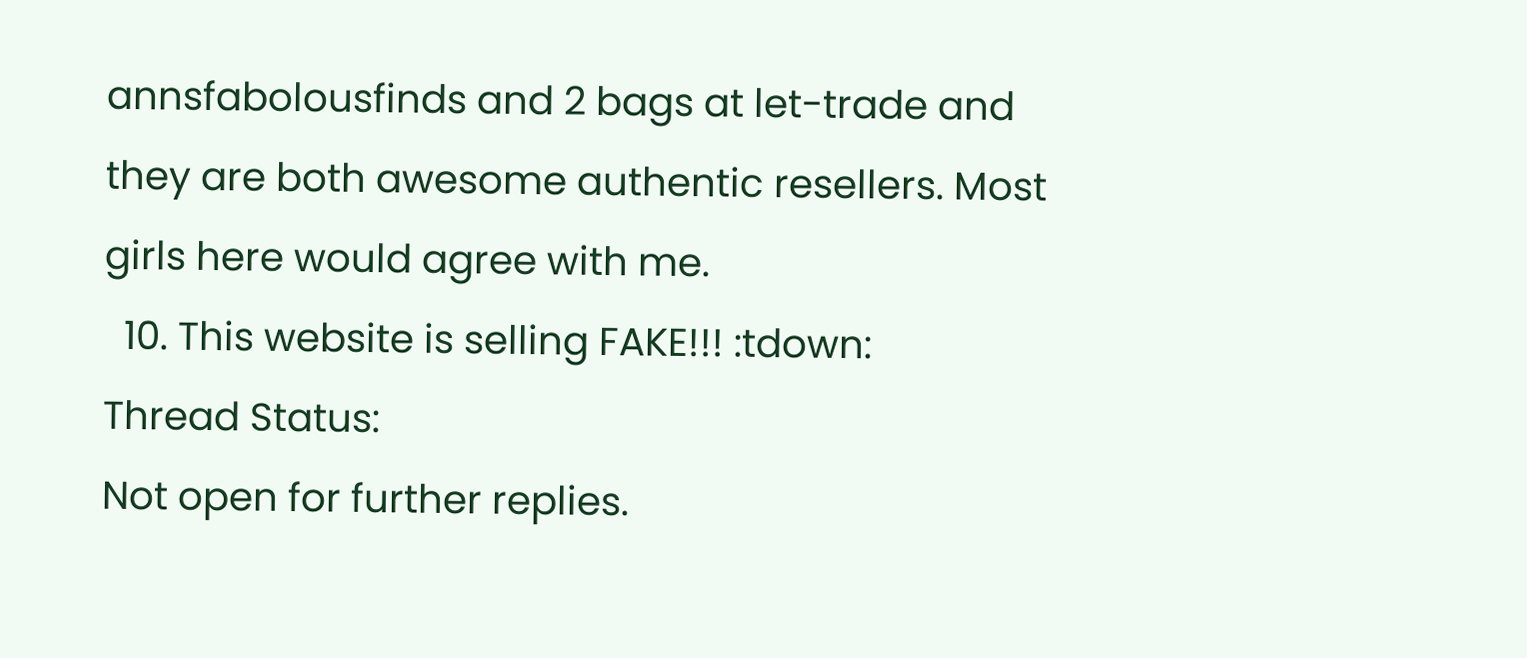annsfabolousfinds and 2 bags at let-trade and they are both awesome authentic resellers. Most girls here would agree with me.
  10. This website is selling FAKE!!! :tdown:
Thread Status:
Not open for further replies.